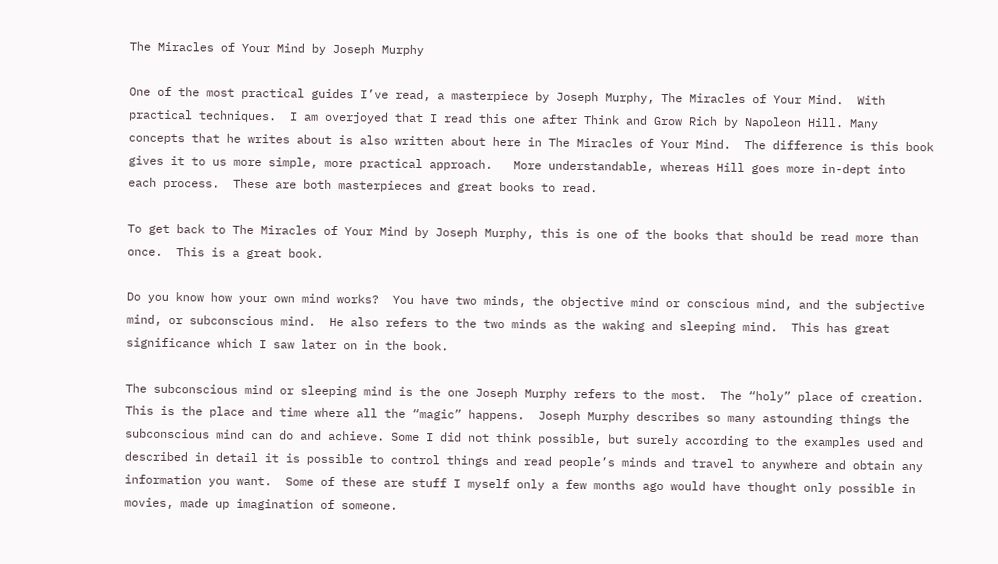The Miracles of Your Mind by Joseph Murphy

One of the most practical guides I’ve read, a masterpiece by Joseph Murphy, The Miracles of Your Mind.  With practical techniques.  I am overjoyed that I read this one after Think and Grow Rich by Napoleon Hill. Many concepts that he writes about is also written about here in The Miracles of Your Mind.  The difference is this book gives it to us more simple, more practical approach.   More understandable, whereas Hill goes more in-dept into each process.  These are both masterpieces and great books to read.

To get back to The Miracles of Your Mind by Joseph Murphy, this is one of the books that should be read more than once.  This is a great book.

Do you know how your own mind works?  You have two minds, the objective mind or conscious mind, and the subjective mind, or subconscious mind.  He also refers to the two minds as the waking and sleeping mind.  This has great significance which I saw later on in the book.

The subconscious mind or sleeping mind is the one Joseph Murphy refers to the most.  The “holy” place of creation.  This is the place and time where all the “magic” happens.  Joseph Murphy describes so many astounding things the subconscious mind can do and achieve. Some I did not think possible, but surely according to the examples used and described in detail it is possible to control things and read people’s minds and travel to anywhere and obtain any information you want.  Some of these are stuff I myself only a few months ago would have thought only possible in movies, made up imagination of someone.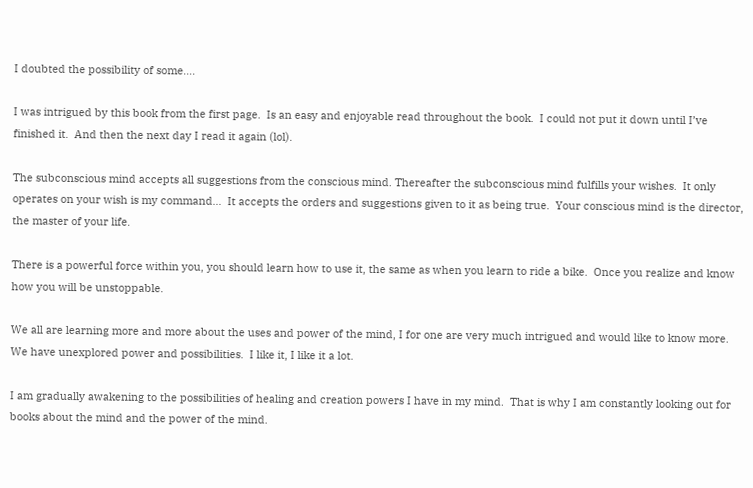I doubted the possibility of some….

I was intrigued by this book from the first page.  Is an easy and enjoyable read throughout the book.  I could not put it down until I’ve finished it.  And then the next day I read it again (lol).

The subconscious mind accepts all suggestions from the conscious mind. Thereafter the subconscious mind fulfills your wishes.  It only operates on your wish is my command…  It accepts the orders and suggestions given to it as being true.  Your conscious mind is the director, the master of your life.

There is a powerful force within you, you should learn how to use it, the same as when you learn to ride a bike.  Once you realize and know how you will be unstoppable.

We all are learning more and more about the uses and power of the mind, I for one are very much intrigued and would like to know more.  We have unexplored power and possibilities.  I like it, I like it a lot.

I am gradually awakening to the possibilities of healing and creation powers I have in my mind.  That is why I am constantly looking out for books about the mind and the power of the mind.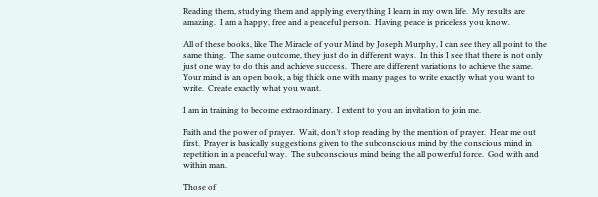Reading them, studying them and applying everything I learn in my own life.  My results are amazing.  I am a happy, free and a peaceful person.  Having peace is priceless you know.

All of these books, like The Miracle of your Mind by Joseph Murphy, I can see they all point to the same thing.  The same outcome, they just do in different ways.  In this I see that there is not only just one way to do this and achieve success.  There are different variations to achieve the same.  Your mind is an open book, a big thick one with many pages to write exactly what you want to write.  Create exactly what you want.

I am in training to become extraordinary.  I extent to you an invitation to join me.

Faith and the power of prayer.  Wait, don’t stop reading by the mention of prayer.  Hear me out first.  Prayer is basically suggestions given to the subconscious mind by the conscious mind in repetition in a peaceful way.  The subconscious mind being the all powerful force.  God with and within man.

Those of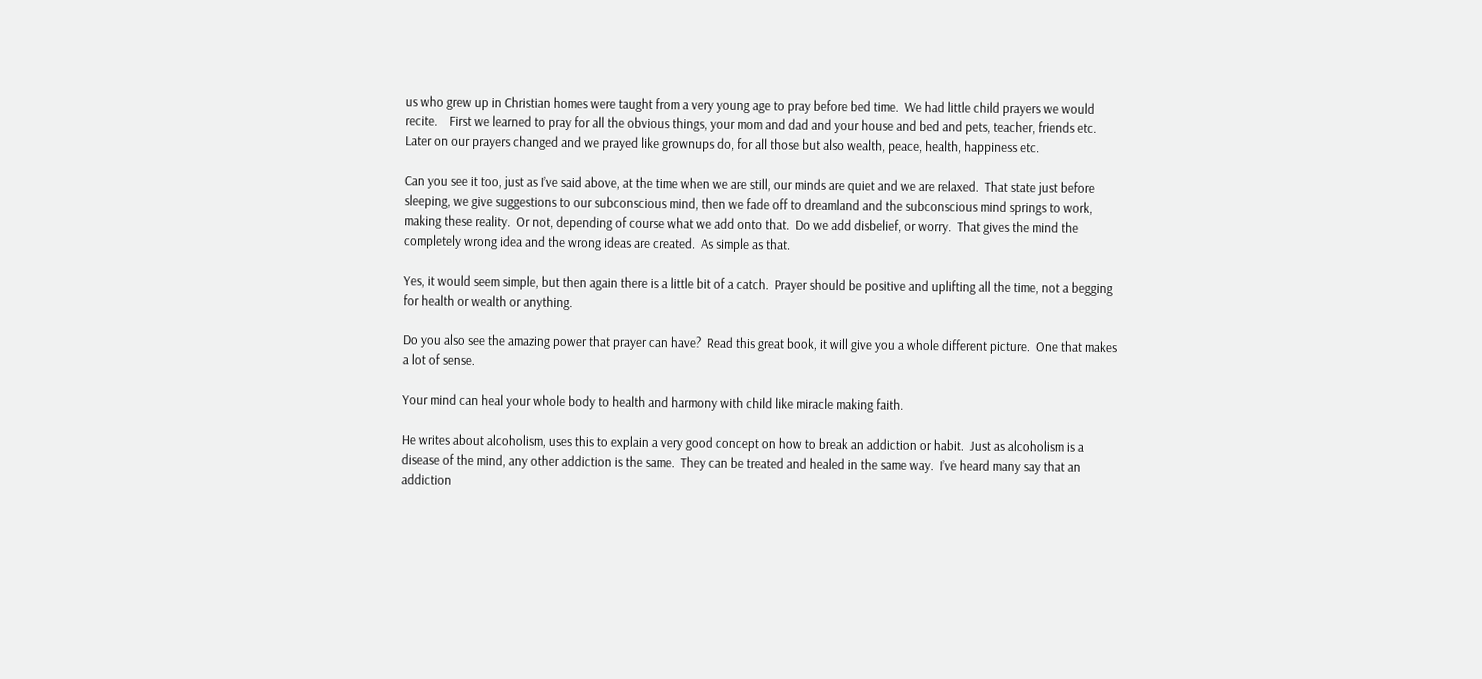us who grew up in Christian homes were taught from a very young age to pray before bed time.  We had little child prayers we would recite.    First we learned to pray for all the obvious things, your mom and dad and your house and bed and pets, teacher, friends etc.  Later on our prayers changed and we prayed like grownups do, for all those but also wealth, peace, health, happiness etc.

Can you see it too, just as I’ve said above, at the time when we are still, our minds are quiet and we are relaxed.  That state just before sleeping, we give suggestions to our subconscious mind, then we fade off to dreamland and the subconscious mind springs to work, making these reality.  Or not, depending of course what we add onto that.  Do we add disbelief, or worry.  That gives the mind the completely wrong idea and the wrong ideas are created.  As simple as that.

Yes, it would seem simple, but then again there is a little bit of a catch.  Prayer should be positive and uplifting all the time, not a begging for health or wealth or anything.

Do you also see the amazing power that prayer can have?  Read this great book, it will give you a whole different picture.  One that makes a lot of sense.

Your mind can heal your whole body to health and harmony with child like miracle making faith.

He writes about alcoholism, uses this to explain a very good concept on how to break an addiction or habit.  Just as alcoholism is a disease of the mind, any other addiction is the same.  They can be treated and healed in the same way.  I’ve heard many say that an addiction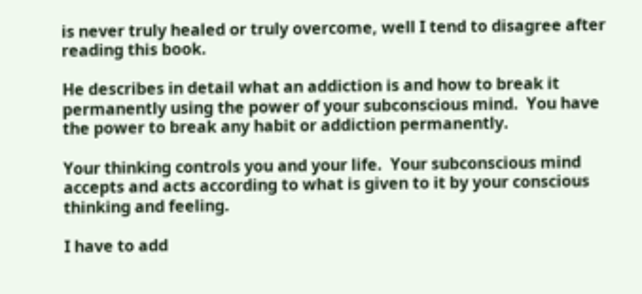is never truly healed or truly overcome, well I tend to disagree after reading this book.

He describes in detail what an addiction is and how to break it permanently using the power of your subconscious mind.  You have the power to break any habit or addiction permanently.

Your thinking controls you and your life.  Your subconscious mind accepts and acts according to what is given to it by your conscious thinking and feeling.

I have to add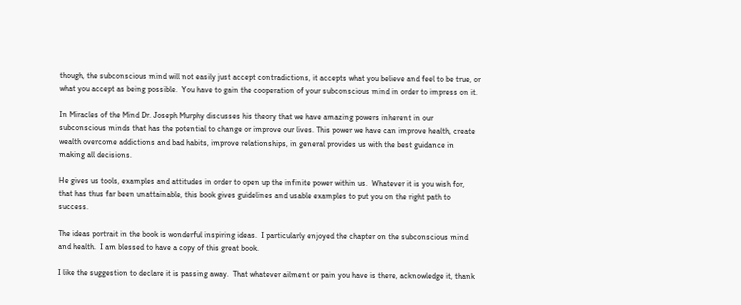though, the subconscious mind will not easily just accept contradictions, it accepts what you believe and feel to be true, or what you accept as being possible.  You have to gain the cooperation of your subconscious mind in order to impress on it.

In Miracles of the Mind Dr. Joseph Murphy discusses his theory that we have amazing powers inherent in our subconscious minds that has the potential to change or improve our lives. This power we have can improve health, create wealth overcome addictions and bad habits, improve relationships, in general provides us with the best guidance in making all decisions.

He gives us tools, examples and attitudes in order to open up the infinite power within us.  Whatever it is you wish for, that has thus far been unattainable, this book gives guidelines and usable examples to put you on the right path to success.

The ideas portrait in the book is wonderful inspiring ideas.  I particularly enjoyed the chapter on the subconscious mind and health.  I am blessed to have a copy of this great book.

I like the suggestion to declare it is passing away.  That whatever ailment or pain you have is there, acknowledge it, thank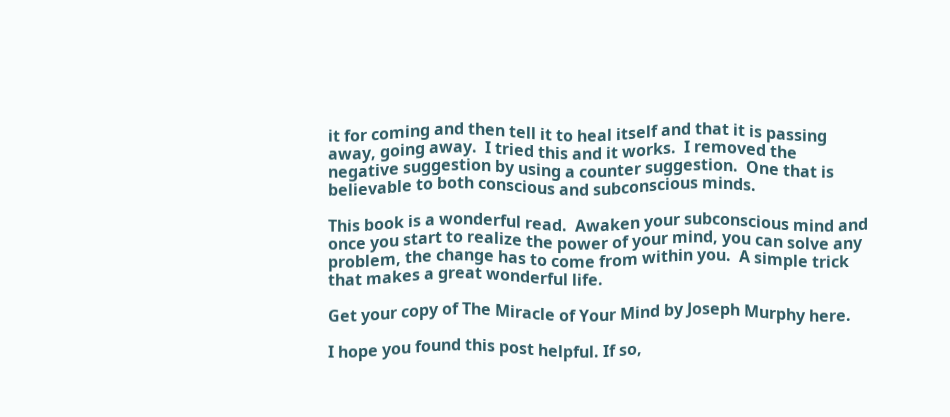it for coming and then tell it to heal itself and that it is passing away, going away.  I tried this and it works.  I removed the negative suggestion by using a counter suggestion.  One that is believable to both conscious and subconscious minds.

This book is a wonderful read.  Awaken your subconscious mind and once you start to realize the power of your mind, you can solve any problem, the change has to come from within you.  A simple trick that makes a great wonderful life.

Get your copy of The Miracle of Your Mind by Joseph Murphy here.

I hope you found this post helpful. If so,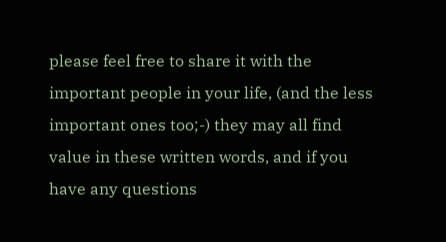please feel free to share it with the important people in your life, (and the less important ones too;-) they may all find value in these written words, and if you have any questions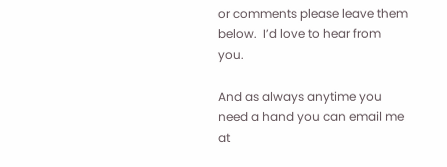or comments please leave them below.  I’d love to hear from you.

And as always anytime you need a hand you can email me at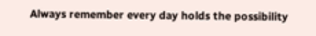Always remember every day holds the possibility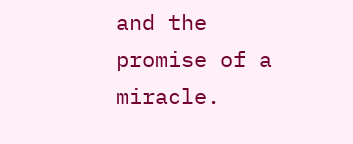and the promise of a miracle.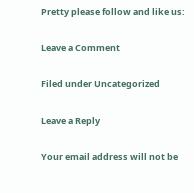Pretty please follow and like us:

Leave a Comment

Filed under Uncategorized

Leave a Reply

Your email address will not be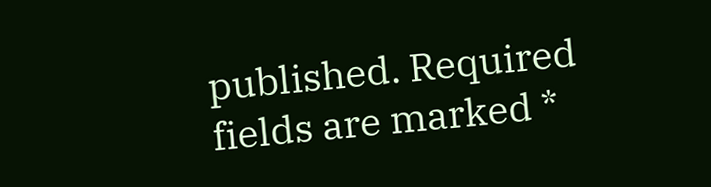published. Required fields are marked *